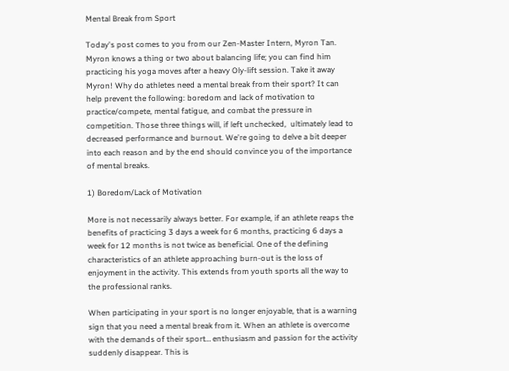Mental Break from Sport

Today's post comes to you from our Zen-Master Intern, Myron Tan. Myron knows a thing or two about balancing life; you can find him practicing his yoga moves after a heavy Oly-lift session. Take it away Myron! Why do athletes need a mental break from their sport? It can help prevent the following: boredom and lack of motivation to practice/compete, mental fatigue, and combat the pressure in competition. Those three things will, if left unchecked,  ultimately lead to decreased performance and burnout. We're going to delve a bit deeper into each reason and by the end should convince you of the importance of mental breaks.

1) Boredom/Lack of Motivation

More is not necessarily always better. For example, if an athlete reaps the benefits of practicing 3 days a week for 6 months, practicing 6 days a week for 12 months is not twice as beneficial. One of the defining characteristics of an athlete approaching burn-out is the loss of enjoyment in the activity. This extends from youth sports all the way to the professional ranks.

When participating in your sport is no longer enjoyable, that is a warning sign that you need a mental break from it. When an athlete is overcome with the demands of their sport… enthusiasm and passion for the activity suddenly disappear. This is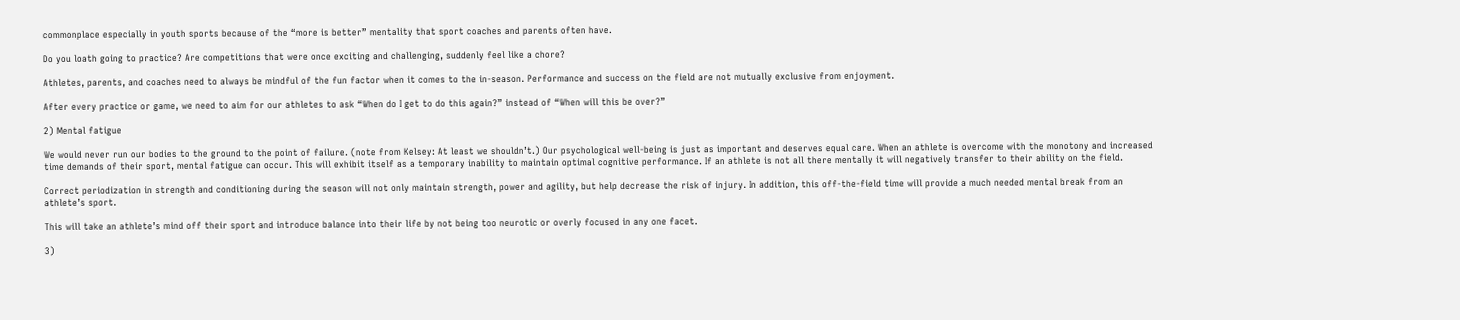commonplace especially in youth sports because of the “more is better” mentality that sport coaches and parents often have.

Do you loath going to practice? Are competitions that were once exciting and challenging, suddenly feel like a chore?

Athletes, parents, and coaches need to always be mindful of the fun factor when it comes to the in-season. Performance and success on the field are not mutually exclusive from enjoyment.

After every practice or game, we need to aim for our athletes to ask “When do I get to do this again?” instead of “When will this be over?”

2) Mental fatigue

We would never run our bodies to the ground to the point of failure. (note from Kelsey: At least we shouldn’t.) Our psychological well-being is just as important and deserves equal care. When an athlete is overcome with the monotony and increased time demands of their sport, mental fatigue can occur. This will exhibit itself as a temporary inability to maintain optimal cognitive performance. If an athlete is not all there mentally it will negatively transfer to their ability on the field.

Correct periodization in strength and conditioning during the season will not only maintain strength, power and agility, but help decrease the risk of injury. In addition, this off-the-field time will provide a much needed mental break from an athlete’s sport.

This will take an athlete’s mind off their sport and introduce balance into their life by not being too neurotic or overly focused in any one facet.

3)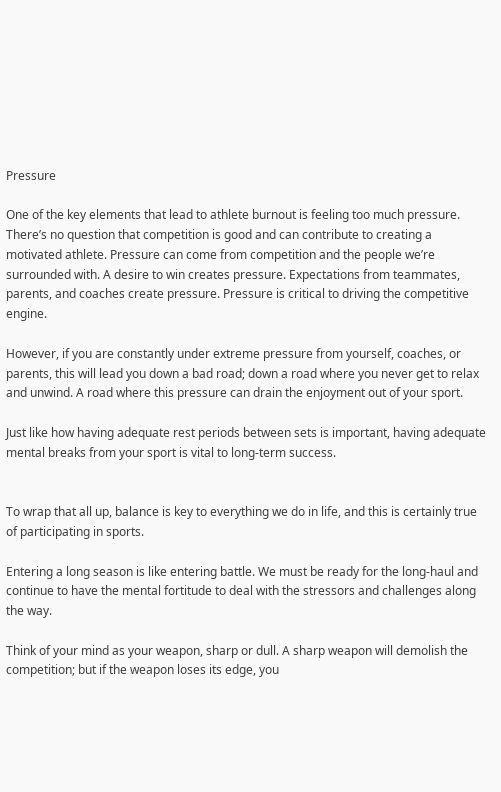Pressure

One of the key elements that lead to athlete burnout is feeling too much pressure. There’s no question that competition is good and can contribute to creating a motivated athlete. Pressure can come from competition and the people we’re surrounded with. A desire to win creates pressure. Expectations from teammates, parents, and coaches create pressure. Pressure is critical to driving the competitive engine.

However, if you are constantly under extreme pressure from yourself, coaches, or parents, this will lead you down a bad road; down a road where you never get to relax and unwind. A road where this pressure can drain the enjoyment out of your sport.

Just like how having adequate rest periods between sets is important, having adequate mental breaks from your sport is vital to long-term success.


To wrap that all up, balance is key to everything we do in life, and this is certainly true of participating in sports.

Entering a long season is like entering battle. We must be ready for the long-haul and continue to have the mental fortitude to deal with the stressors and challenges along the way.

Think of your mind as your weapon, sharp or dull. A sharp weapon will demolish the competition; but if the weapon loses its edge, you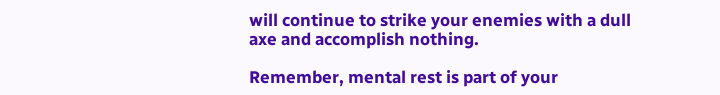will continue to strike your enemies with a dull axe and accomplish nothing.

Remember, mental rest is part of your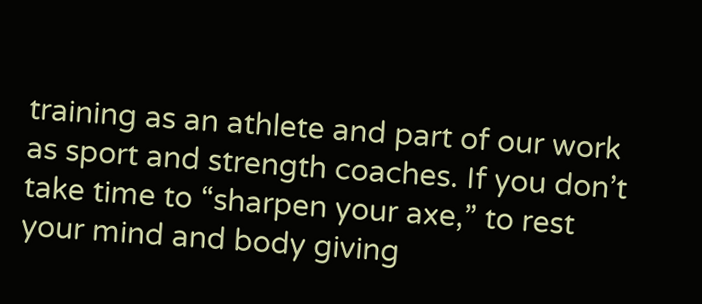training as an athlete and part of our work as sport and strength coaches. If you don’t take time to “sharpen your axe,” to rest your mind and body giving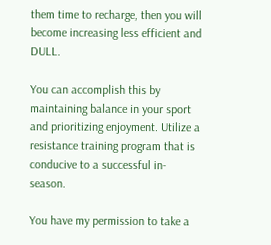them time to recharge, then you will become increasing less efficient and DULL.

You can accomplish this by maintaining balance in your sport and prioritizing enjoyment. Utilize a resistance training program that is conducive to a successful in-season.

You have my permission to take a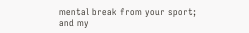mental break from your sport; and my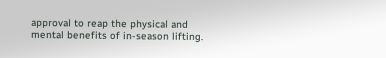approval to reap the physical and mental benefits of in-season lifting.